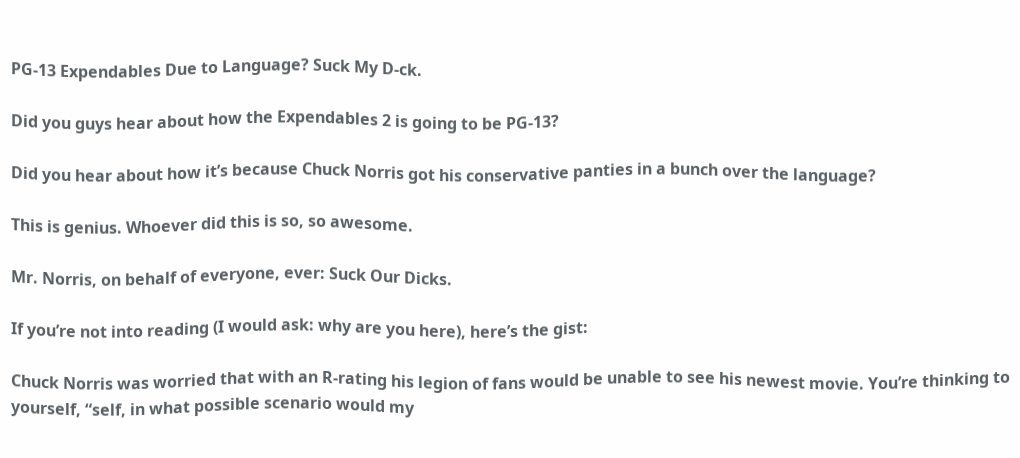PG-13 Expendables Due to Language? Suck My D-ck.

Did you guys hear about how the Expendables 2 is going to be PG-13?

Did you hear about how it’s because Chuck Norris got his conservative panties in a bunch over the language?

This is genius. Whoever did this is so, so awesome.

Mr. Norris, on behalf of everyone, ever: Suck Our Dicks.

If you’re not into reading (I would ask: why are you here), here’s the gist:

Chuck Norris was worried that with an R-rating his legion of fans would be unable to see his newest movie. You’re thinking to yourself, “self, in what possible scenario would my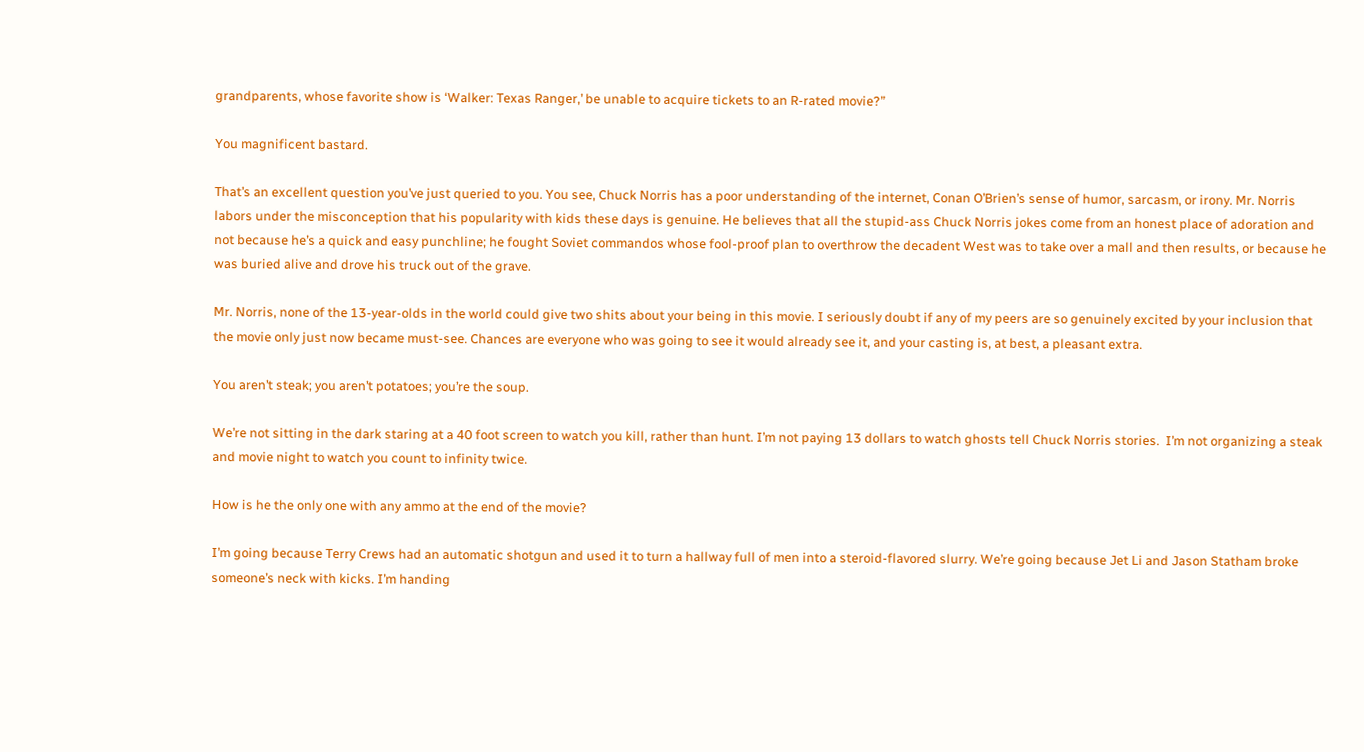grandparents, whose favorite show is ‘Walker: Texas Ranger,’ be unable to acquire tickets to an R-rated movie?”

You magnificent bastard.

That’s an excellent question you’ve just queried to you. You see, Chuck Norris has a poor understanding of the internet, Conan O’Brien’s sense of humor, sarcasm, or irony. Mr. Norris labors under the misconception that his popularity with kids these days is genuine. He believes that all the stupid-ass Chuck Norris jokes come from an honest place of adoration and not because he’s a quick and easy punchline; he fought Soviet commandos whose fool-proof plan to overthrow the decadent West was to take over a mall and then results, or because he was buried alive and drove his truck out of the grave.

Mr. Norris, none of the 13-year-olds in the world could give two shits about your being in this movie. I seriously doubt if any of my peers are so genuinely excited by your inclusion that the movie only just now became must-see. Chances are everyone who was going to see it would already see it, and your casting is, at best, a pleasant extra.

You aren’t steak; you aren’t potatoes; you’re the soup.

We’re not sitting in the dark staring at a 40 foot screen to watch you kill, rather than hunt. I’m not paying 13 dollars to watch ghosts tell Chuck Norris stories.  I’m not organizing a steak and movie night to watch you count to infinity twice.

How is he the only one with any ammo at the end of the movie?

I’m going because Terry Crews had an automatic shotgun and used it to turn a hallway full of men into a steroid-flavored slurry. We’re going because Jet Li and Jason Statham broke someone’s neck with kicks. I’m handing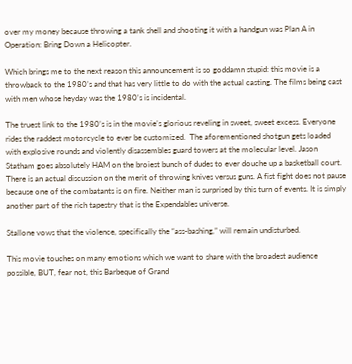over my money because throwing a tank shell and shooting it with a handgun was Plan A in Operation: Bring Down a Helicopter.

Which brings me to the next reason this announcement is so goddamn stupid: this movie is a throwback to the 1980’s and that has very little to do with the actual casting. The films being cast with men whose heyday was the 1980’s is incidental.

The truest link to the 1980’s is in the movie’s glorious reveling in sweet, sweet excess. Everyone rides the raddest motorcycle to ever be customized.  The aforementioned shotgun gets loaded with explosive rounds and violently disassembles guard towers at the molecular level. Jason Statham goes absolutely HAM on the broiest bunch of dudes to ever douche up a basketball court. There is an actual discussion on the merit of throwing knives versus guns. A fist fight does not pause because one of the combatants is on fire. Neither man is surprised by this turn of events. It is simply another part of the rich tapestry that is the Expendables universe.

Stallone vows that the violence, specifically the “ass-bashing,” will remain undisturbed.

This movie touches on many emotions which we want to share with the broadest audience possible, BUT, fear not, this Barbeque of Grand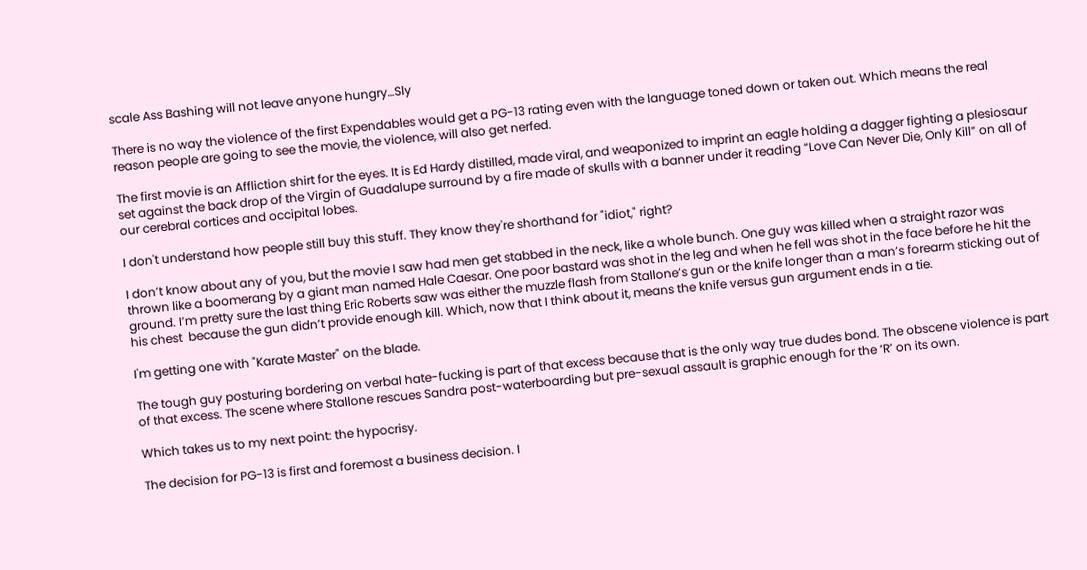scale Ass Bashing will not leave anyone hungry…Sly

There is no way the violence of the first Expendables would get a PG-13 rating even with the language toned down or taken out. Which means the real reason people are going to see the movie, the violence, will also get nerfed.

The first movie is an Affliction shirt for the eyes. It is Ed Hardy distilled, made viral, and weaponized to imprint an eagle holding a dagger fighting a plesiosaur set against the back drop of the Virgin of Guadalupe surround by a fire made of skulls with a banner under it reading “Love Can Never Die, Only Kill” on all of our cerebral cortices and occipital lobes.

I don't understand how people still buy this stuff. They know they're shorthand for "idiot," right?

I don’t know about any of you, but the movie I saw had men get stabbed in the neck, like a whole bunch. One guy was killed when a straight razor was thrown like a boomerang by a giant man named Hale Caesar. One poor bastard was shot in the leg and when he fell was shot in the face before he hit the ground. I’m pretty sure the last thing Eric Roberts saw was either the muzzle flash from Stallone’s gun or the knife longer than a man’s forearm sticking out of his chest  because the gun didn’t provide enough kill. Which, now that I think about it, means the knife versus gun argument ends in a tie.

I'm getting one with "Karate Master" on the blade.

The tough guy posturing bordering on verbal hate-fucking is part of that excess because that is the only way true dudes bond. The obscene violence is part of that excess. The scene where Stallone rescues Sandra post-waterboarding but pre-sexual assault is graphic enough for the ‘R’ on its own.

Which takes us to my next point: the hypocrisy.

The decision for PG-13 is first and foremost a business decision. I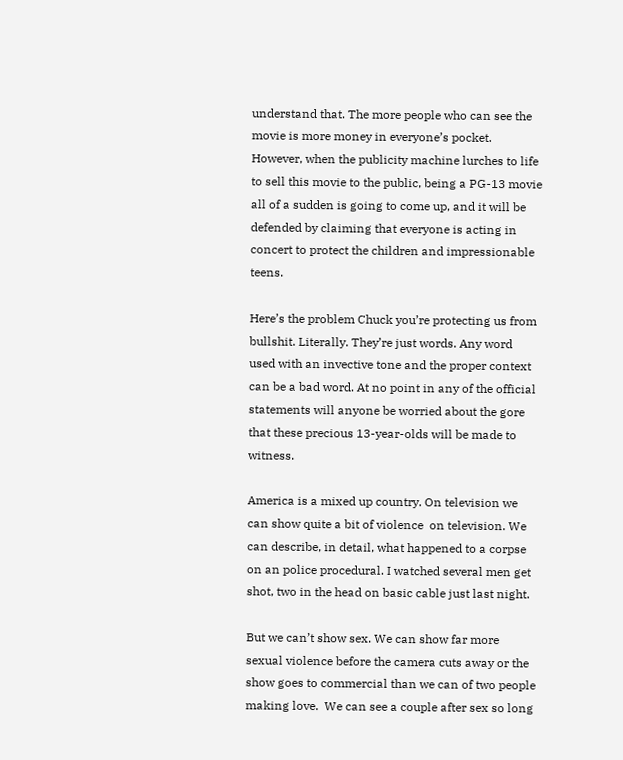understand that. The more people who can see the movie is more money in everyone’s pocket. However, when the publicity machine lurches to life to sell this movie to the public, being a PG-13 movie all of a sudden is going to come up, and it will be defended by claiming that everyone is acting in concert to protect the children and impressionable teens.

Here’s the problem Chuck you’re protecting us from bullshit. Literally. They’re just words. Any word used with an invective tone and the proper context can be a bad word. At no point in any of the official statements will anyone be worried about the gore that these precious 13-year-olds will be made to witness.

America is a mixed up country. On television we can show quite a bit of violence  on television. We can describe, in detail, what happened to a corpse on an police procedural. I watched several men get shot, two in the head on basic cable just last night.

But we can’t show sex. We can show far more sexual violence before the camera cuts away or the show goes to commercial than we can of two people making love.  We can see a couple after sex so long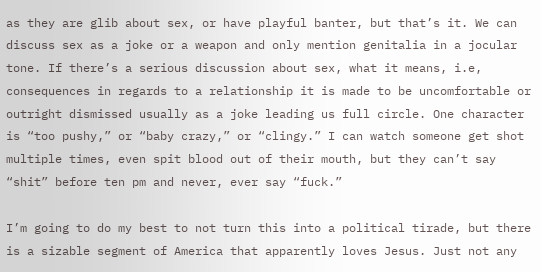as they are glib about sex, or have playful banter, but that’s it. We can discuss sex as a joke or a weapon and only mention genitalia in a jocular tone. If there’s a serious discussion about sex, what it means, i.e, consequences in regards to a relationship it is made to be uncomfortable or outright dismissed usually as a joke leading us full circle. One character is “too pushy,” or “baby crazy,” or “clingy.” I can watch someone get shot multiple times, even spit blood out of their mouth, but they can’t say “shit” before ten pm and never, ever say “fuck.”

I’m going to do my best to not turn this into a political tirade, but there is a sizable segment of America that apparently loves Jesus. Just not any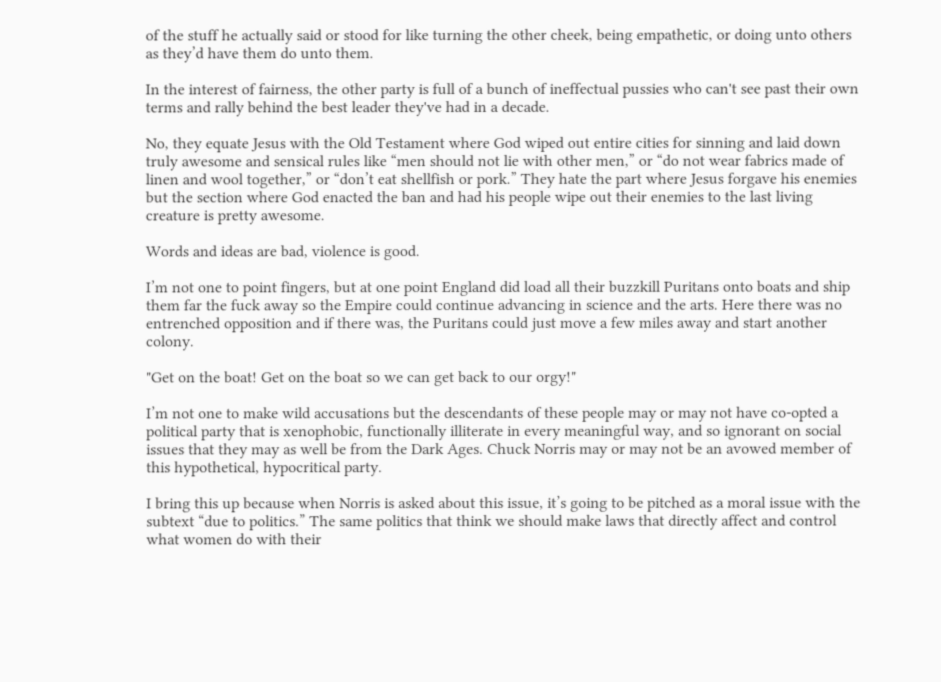of the stuff he actually said or stood for like turning the other cheek, being empathetic, or doing unto others as they’d have them do unto them.

In the interest of fairness, the other party is full of a bunch of ineffectual pussies who can't see past their own terms and rally behind the best leader they've had in a decade.

No, they equate Jesus with the Old Testament where God wiped out entire cities for sinning and laid down truly awesome and sensical rules like “men should not lie with other men,” or “do not wear fabrics made of linen and wool together,” or “don’t eat shellfish or pork.” They hate the part where Jesus forgave his enemies but the section where God enacted the ban and had his people wipe out their enemies to the last living creature is pretty awesome.

Words and ideas are bad, violence is good.

I’m not one to point fingers, but at one point England did load all their buzzkill Puritans onto boats and ship them far the fuck away so the Empire could continue advancing in science and the arts. Here there was no entrenched opposition and if there was, the Puritans could just move a few miles away and start another colony.

"Get on the boat! Get on the boat so we can get back to our orgy!"

I’m not one to make wild accusations but the descendants of these people may or may not have co-opted a political party that is xenophobic, functionally illiterate in every meaningful way, and so ignorant on social issues that they may as well be from the Dark Ages. Chuck Norris may or may not be an avowed member of this hypothetical, hypocritical party.

I bring this up because when Norris is asked about this issue, it’s going to be pitched as a moral issue with the subtext “due to politics.” The same politics that think we should make laws that directly affect and control what women do with their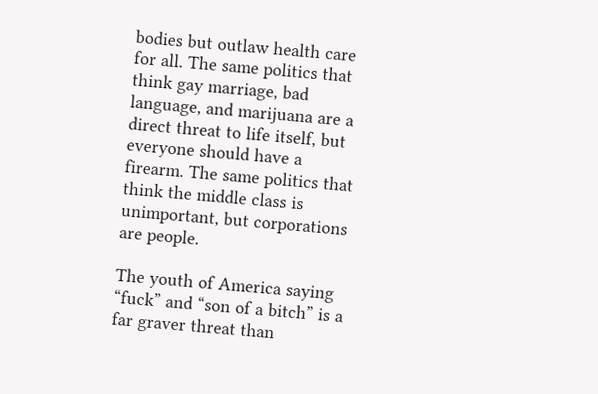bodies but outlaw health care for all. The same politics that think gay marriage, bad language, and marijuana are a direct threat to life itself, but everyone should have a firearm. The same politics that think the middle class is unimportant, but corporations are people.

The youth of America saying “fuck” and “son of a bitch” is a far graver threat than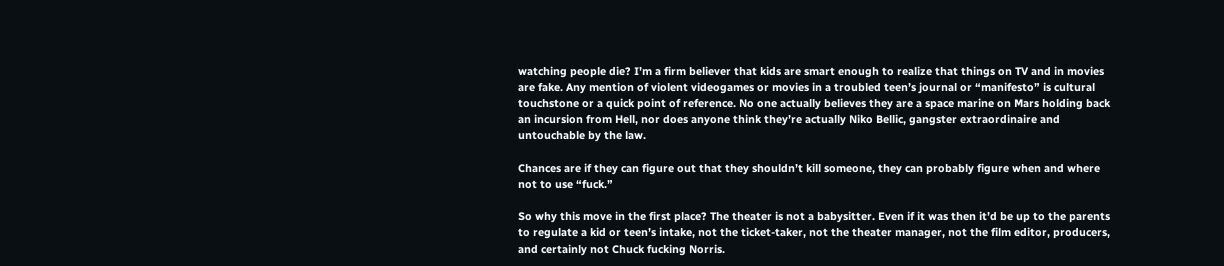watching people die? I’m a firm believer that kids are smart enough to realize that things on TV and in movies are fake. Any mention of violent videogames or movies in a troubled teen’s journal or “manifesto” is cultural touchstone or a quick point of reference. No one actually believes they are a space marine on Mars holding back an incursion from Hell, nor does anyone think they’re actually Niko Bellic, gangster extraordinaire and untouchable by the law.

Chances are if they can figure out that they shouldn’t kill someone, they can probably figure when and where not to use “fuck.”

So why this move in the first place? The theater is not a babysitter. Even if it was then it’d be up to the parents to regulate a kid or teen’s intake, not the ticket-taker, not the theater manager, not the film editor, producers, and certainly not Chuck fucking Norris.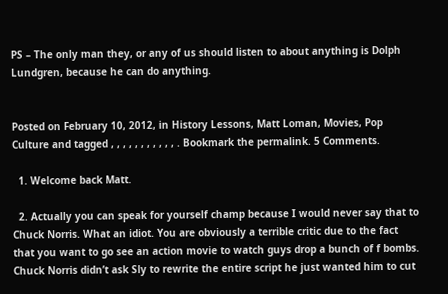PS – The only man they, or any of us should listen to about anything is Dolph Lundgren, because he can do anything.


Posted on February 10, 2012, in History Lessons, Matt Loman, Movies, Pop Culture and tagged , , , , , , , , , , , . Bookmark the permalink. 5 Comments.

  1. Welcome back Matt.

  2. Actually you can speak for yourself champ because I would never say that to Chuck Norris. What an idiot. You are obviously a terrible critic due to the fact that you want to go see an action movie to watch guys drop a bunch of f bombs. Chuck Norris didn’t ask Sly to rewrite the entire script he just wanted him to cut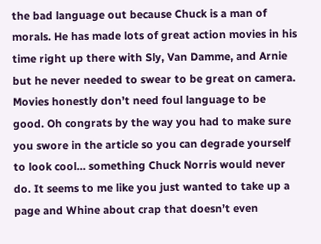the bad language out because Chuck is a man of morals. He has made lots of great action movies in his time right up there with Sly, Van Damme, and Arnie but he never needed to swear to be great on camera. Movies honestly don’t need foul language to be good. Oh congrats by the way you had to make sure you swore in the article so you can degrade yourself to look cool… something Chuck Norris would never do. It seems to me like you just wanted to take up a page and Whine about crap that doesn’t even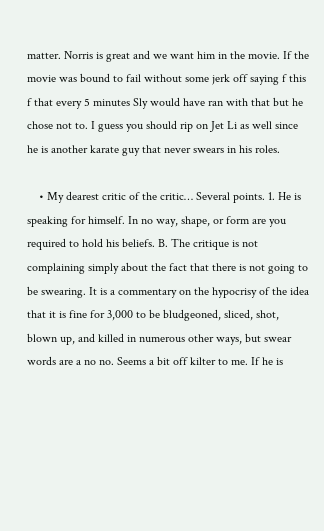matter. Norris is great and we want him in the movie. If the movie was bound to fail without some jerk off saying f this f that every 5 minutes Sly would have ran with that but he chose not to. I guess you should rip on Jet Li as well since he is another karate guy that never swears in his roles.

    • My dearest critic of the critic… Several points. 1. He is speaking for himself. In no way, shape, or form are you required to hold his beliefs. B. The critique is not complaining simply about the fact that there is not going to be swearing. It is a commentary on the hypocrisy of the idea that it is fine for 3,000 to be bludgeoned, sliced, shot, blown up, and killed in numerous other ways, but swear words are a no no. Seems a bit off kilter to me. If he is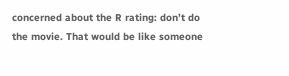concerned about the R rating: don’t do the movie. That would be like someone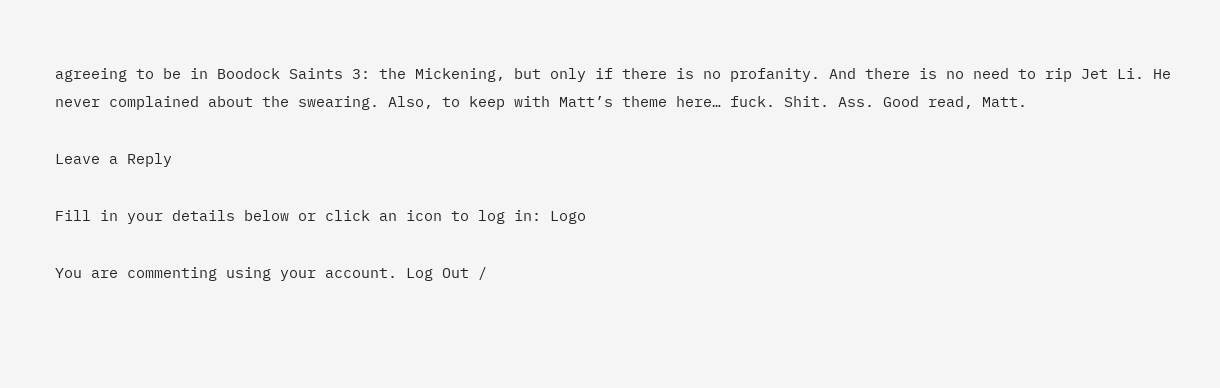agreeing to be in Boodock Saints 3: the Mickening, but only if there is no profanity. And there is no need to rip Jet Li. He never complained about the swearing. Also, to keep with Matt’s theme here… fuck. Shit. Ass. Good read, Matt.

Leave a Reply

Fill in your details below or click an icon to log in: Logo

You are commenting using your account. Log Out /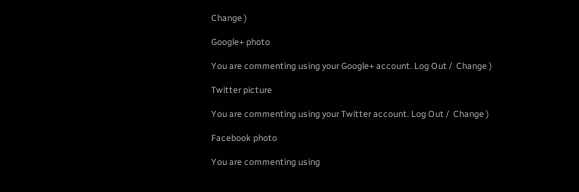Change )

Google+ photo

You are commenting using your Google+ account. Log Out /  Change )

Twitter picture

You are commenting using your Twitter account. Log Out /  Change )

Facebook photo

You are commenting using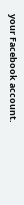your Facebook account.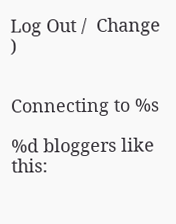Log Out /  Change )


Connecting to %s

%d bloggers like this: